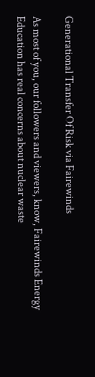Generational Transfer Of Risk via Fairewinds

As most of you, our followers and viewers, know, Fairewinds Energy Education has real concerns about nuclear waste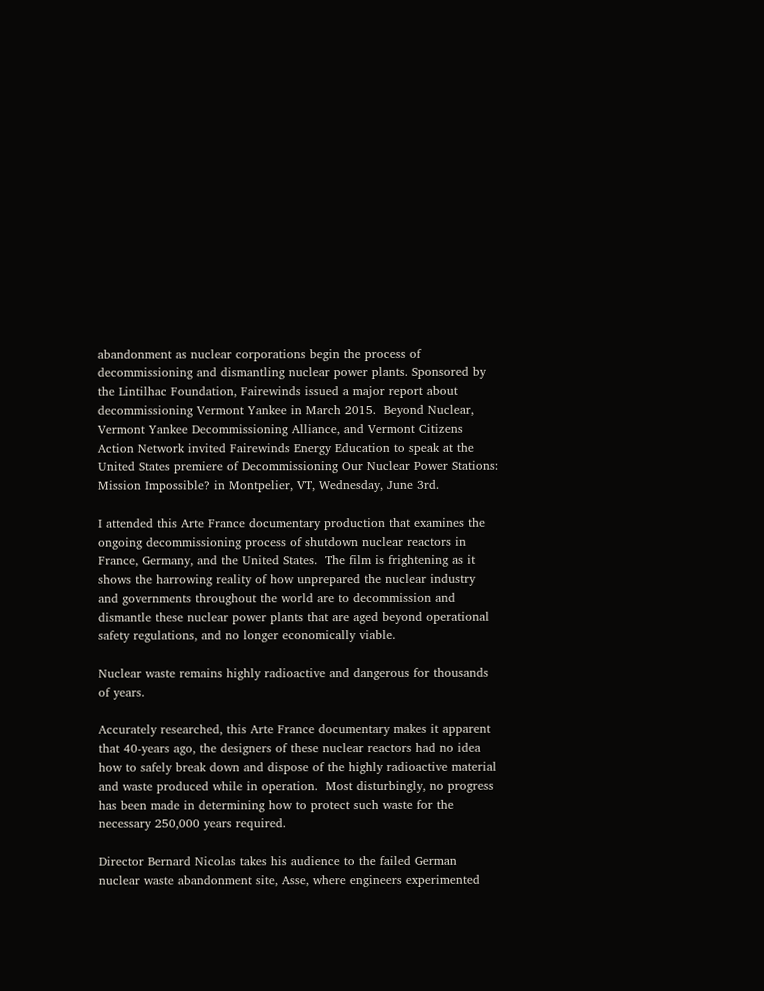abandonment as nuclear corporations begin the process of decommissioning and dismantling nuclear power plants. Sponsored by the Lintilhac Foundation, Fairewinds issued a major report about decommissioning Vermont Yankee in March 2015.  Beyond Nuclear, Vermont Yankee Decommissioning Alliance, and Vermont Citizens Action Network invited Fairewinds Energy Education to speak at the United States premiere of Decommissioning Our Nuclear Power Stations: Mission Impossible? in Montpelier, VT, Wednesday, June 3rd.

I attended this Arte France documentary production that examines the ongoing decommissioning process of shutdown nuclear reactors in France, Germany, and the United States.  The film is frightening as it shows the harrowing reality of how unprepared the nuclear industry and governments throughout the world are to decommission and dismantle these nuclear power plants that are aged beyond operational safety regulations, and no longer economically viable.

Nuclear waste remains highly radioactive and dangerous for thousands of years.

Accurately researched, this Arte France documentary makes it apparent that 40-years ago, the designers of these nuclear reactors had no idea how to safely break down and dispose of the highly radioactive material and waste produced while in operation.  Most disturbingly, no progress has been made in determining how to protect such waste for the necessary 250,000 years required.

Director Bernard Nicolas takes his audience to the failed German nuclear waste abandonment site, Asse, where engineers experimented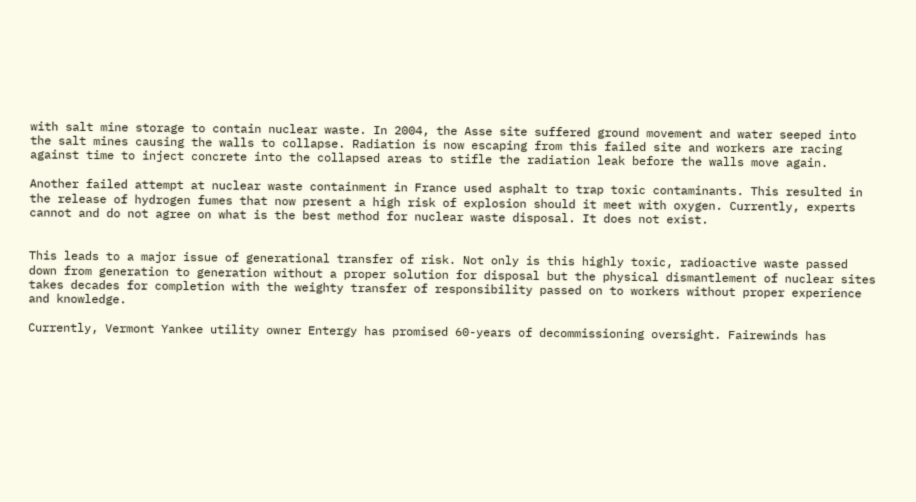with salt mine storage to contain nuclear waste. In 2004, the Asse site suffered ground movement and water seeped into the salt mines causing the walls to collapse. Radiation is now escaping from this failed site and workers are racing against time to inject concrete into the collapsed areas to stifle the radiation leak before the walls move again.

Another failed attempt at nuclear waste containment in France used asphalt to trap toxic contaminants. This resulted in the release of hydrogen fumes that now present a high risk of explosion should it meet with oxygen. Currently, experts cannot and do not agree on what is the best method for nuclear waste disposal. It does not exist.


This leads to a major issue of generational transfer of risk. Not only is this highly toxic, radioactive waste passed down from generation to generation without a proper solution for disposal but the physical dismantlement of nuclear sites takes decades for completion with the weighty transfer of responsibility passed on to workers without proper experience and knowledge.

Currently, Vermont Yankee utility owner Entergy has promised 60-years of decommissioning oversight. Fairewinds has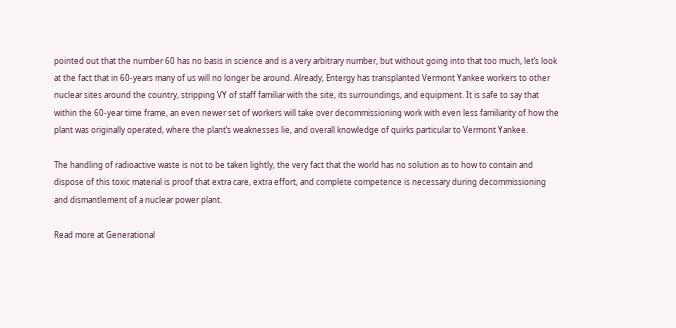pointed out that the number 60 has no basis in science and is a very arbitrary number, but without going into that too much, let’s look at the fact that in 60-years many of us will no longer be around. Already, Entergy has transplanted Vermont Yankee workers to other nuclear sites around the country, stripping VY of staff familiar with the site, its surroundings, and equipment. It is safe to say that within the 60-year time frame, an even newer set of workers will take over decommissioning work with even less familiarity of how the plant was originally operated, where the plant’s weaknesses lie, and overall knowledge of quirks particular to Vermont Yankee.

The handling of radioactive waste is not to be taken lightly, the very fact that the world has no solution as to how to contain and dispose of this toxic material is proof that extra care, extra effort, and complete competence is necessary during decommissioning and dismantlement of a nuclear power plant.

Read more at Generational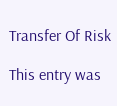Transfer Of Risk

This entry was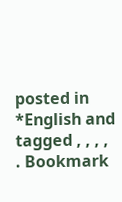posted in *English and tagged , , , , . Bookmark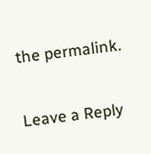the permalink.

Leave a Reply